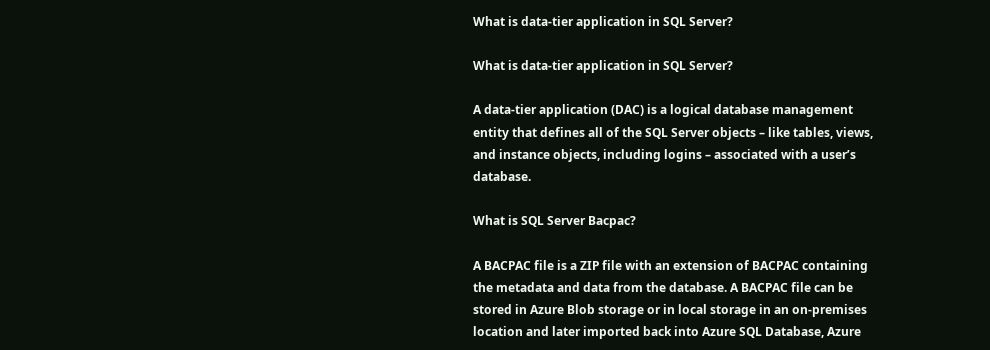What is data-tier application in SQL Server?

What is data-tier application in SQL Server?

A data-tier application (DAC) is a logical database management entity that defines all of the SQL Server objects – like tables, views, and instance objects, including logins – associated with a user’s database.

What is SQL Server Bacpac?

A BACPAC file is a ZIP file with an extension of BACPAC containing the metadata and data from the database. A BACPAC file can be stored in Azure Blob storage or in local storage in an on-premises location and later imported back into Azure SQL Database, Azure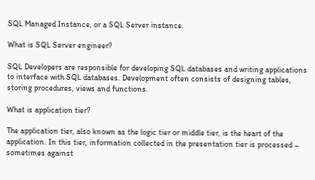SQL Managed Instance, or a SQL Server instance.

What is SQL Server engineer?

SQL Developers are responsible for developing SQL databases and writing applications to interface with SQL databases. Development often consists of designing tables, storing procedures, views and functions.

What is application tier?

The application tier, also known as the logic tier or middle tier, is the heart of the application. In this tier, information collected in the presentation tier is processed – sometimes against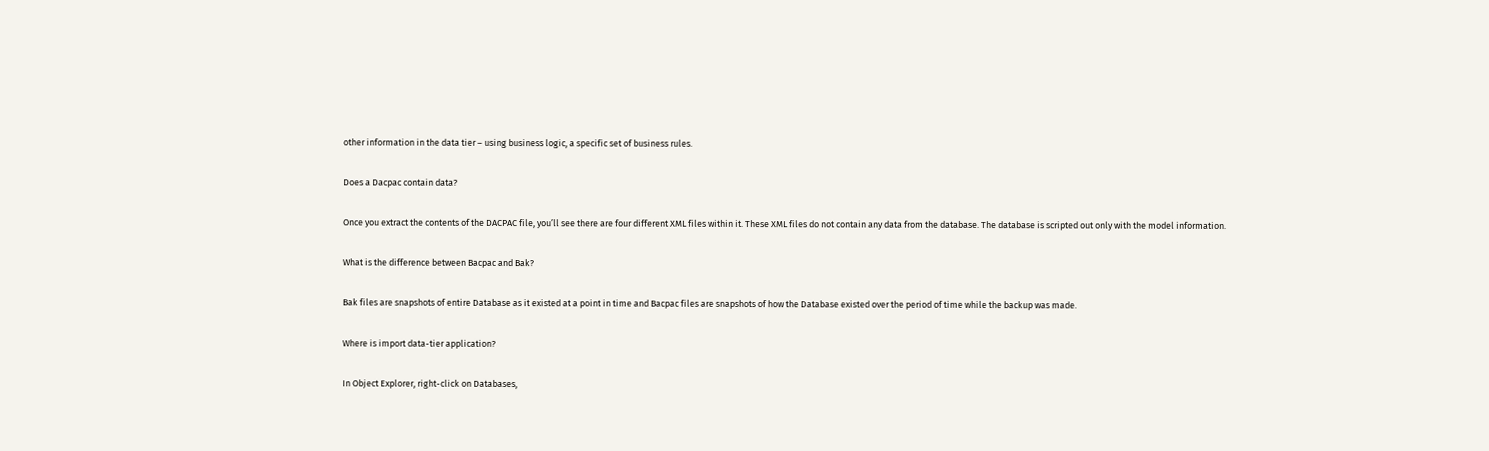other information in the data tier – using business logic, a specific set of business rules.

Does a Dacpac contain data?

Once you extract the contents of the DACPAC file, you’ll see there are four different XML files within it. These XML files do not contain any data from the database. The database is scripted out only with the model information.

What is the difference between Bacpac and Bak?

Bak files are snapshots of entire Database as it existed at a point in time and Bacpac files are snapshots of how the Database existed over the period of time while the backup was made.

Where is import data-tier application?

In Object Explorer, right-click on Databases,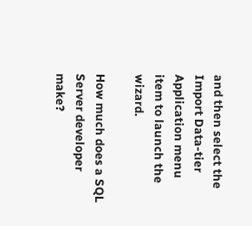and then select the Import Data-tier Application menu item to launch the wizard.

How much does a SQL Server developer make?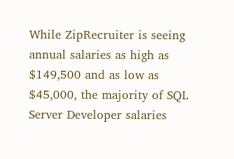While ZipRecruiter is seeing annual salaries as high as $149,500 and as low as $45,000, the majority of SQL Server Developer salaries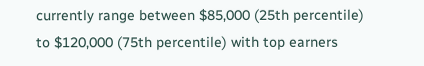currently range between $85,000 (25th percentile) to $120,000 (75th percentile) with top earners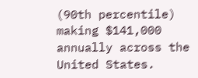(90th percentile) making $141,000 annually across the United States.